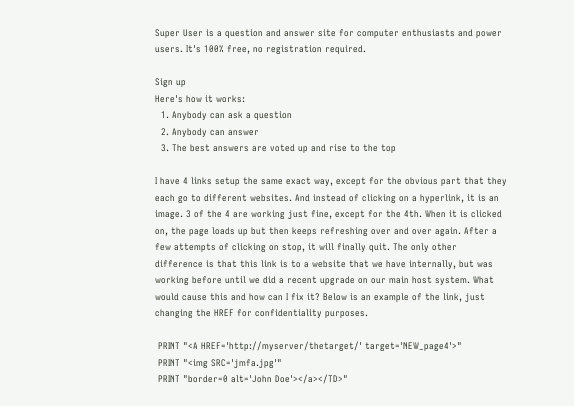Super User is a question and answer site for computer enthusiasts and power users. It's 100% free, no registration required.

Sign up
Here's how it works:
  1. Anybody can ask a question
  2. Anybody can answer
  3. The best answers are voted up and rise to the top

I have 4 links setup the same exact way, except for the obvious part that they each go to different websites. And instead of clicking on a hyperlink, it is an image. 3 of the 4 are working just fine, except for the 4th. When it is clicked on, the page loads up but then keeps refreshing over and over again. After a few attempts of clicking on stop, it will finally quit. The only other difference is that this link is to a website that we have internally, but was working before until we did a recent upgrade on our main host system. What would cause this and how can I fix it? Below is an example of the link, just changing the HREF for confidentiality purposes.

 PRINT "<A HREF='http://myserver/thetarget/' target='NEW_page4'>"
 PRINT "<img SRC='jmfa.jpg'"
 PRINT "border=0 alt='John Doe'></a></TD>"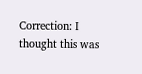Correction: I thought this was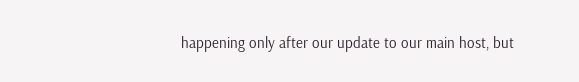happening only after our update to our main host, but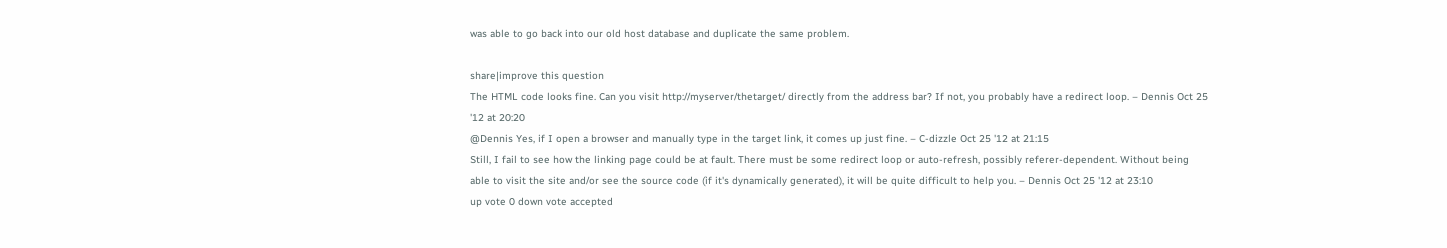was able to go back into our old host database and duplicate the same problem.

share|improve this question
The HTML code looks fine. Can you visit http://myserver/thetarget/ directly from the address bar? If not, you probably have a redirect loop. – Dennis Oct 25 '12 at 20:20
@Dennis Yes, if I open a browser and manually type in the target link, it comes up just fine. – C-dizzle Oct 25 '12 at 21:15
Still, I fail to see how the linking page could be at fault. There must be some redirect loop or auto-refresh, possibly referer-dependent. Without being able to visit the site and/or see the source code (if it's dynamically generated), it will be quite difficult to help you. – Dennis Oct 25 '12 at 23:10
up vote 0 down vote accepted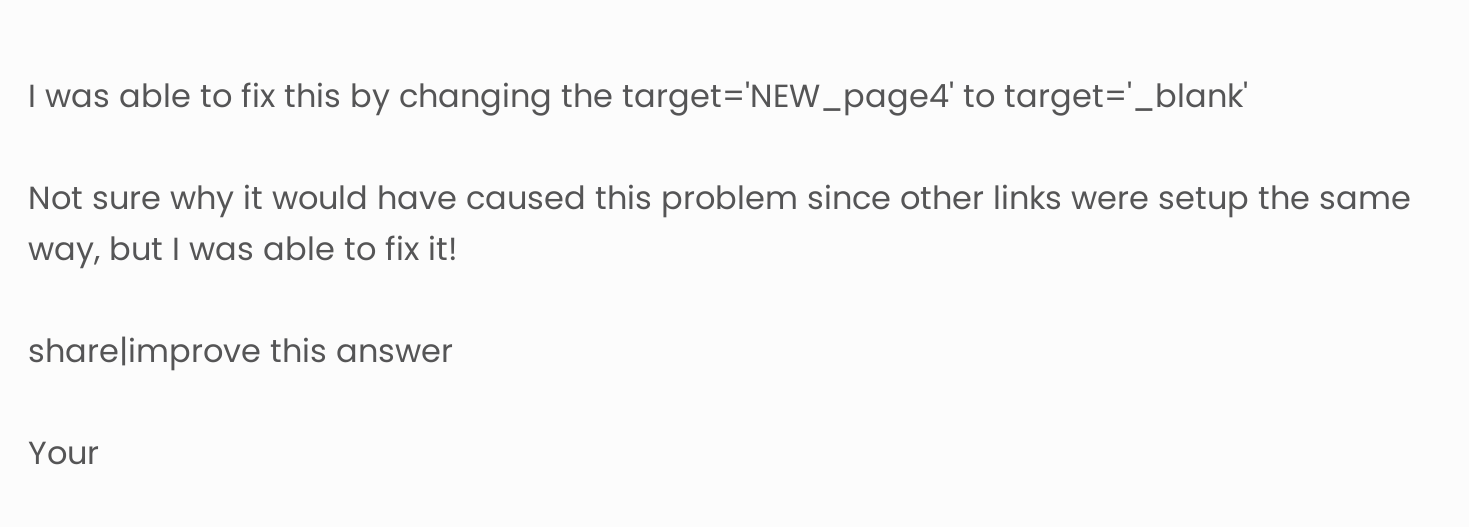I was able to fix this by changing the target='NEW_page4' to target='_blank'

Not sure why it would have caused this problem since other links were setup the same way, but I was able to fix it!

share|improve this answer

Your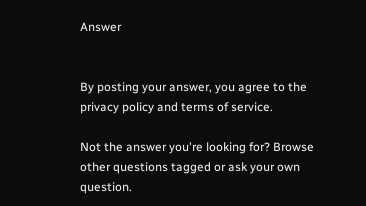Answer


By posting your answer, you agree to the privacy policy and terms of service.

Not the answer you're looking for? Browse other questions tagged or ask your own question.